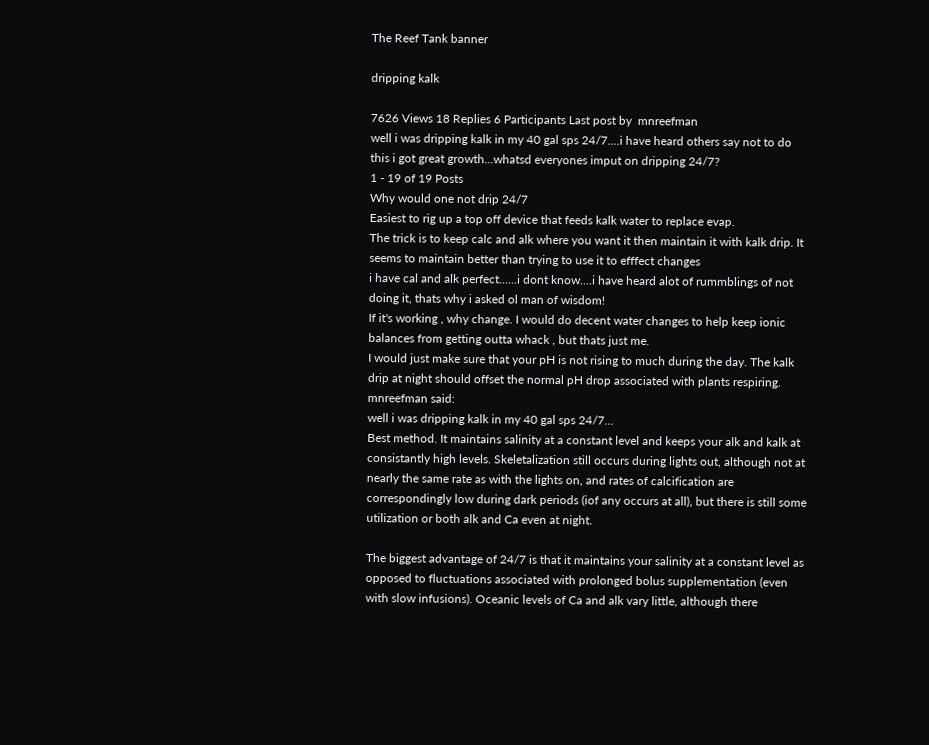The Reef Tank banner

dripping kalk

7626 Views 18 Replies 6 Participants Last post by  mnreefman
well i was dripping kalk in my 40 gal sps 24/7....i have heard others say not to do this i got great growth...whatsd everyones imput on dripping 24/7?
1 - 19 of 19 Posts
Why would one not drip 24/7
Easiest to rig up a top off device that feeds kalk water to replace evap.
The trick is to keep calc and alk where you want it then maintain it with kalk drip. It seems to maintain better than trying to use it to efffect changes
i have cal and alk perfect......i dont know....i have heard alot of rummblings of not doing it, thats why i asked ol man of wisdom!
If it's working , why change. I would do decent water changes to help keep ionic balances from getting outta whack , but thats just me.
I would just make sure that your pH is not rising to much during the day. The kalk drip at night should offset the normal pH drop associated with plants respiring.
mnreefman said:
well i was dripping kalk in my 40 gal sps 24/7...
Best method. It maintains salinity at a constant level and keeps your alk and kalk at consistantly high levels. Skeletalization still occurs during lights out, although not at nearly the same rate as with the lights on, and rates of calcification are correspondingly low during dark periods (iof any occurs at all), but there is still some utilization or both alk and Ca even at night.

The biggest advantage of 24/7 is that it maintains your salinity at a constant level as opposed to fluctuations associated with prolonged bolus supplementation (even with slow infusions). Oceanic levels of Ca and alk vary little, although there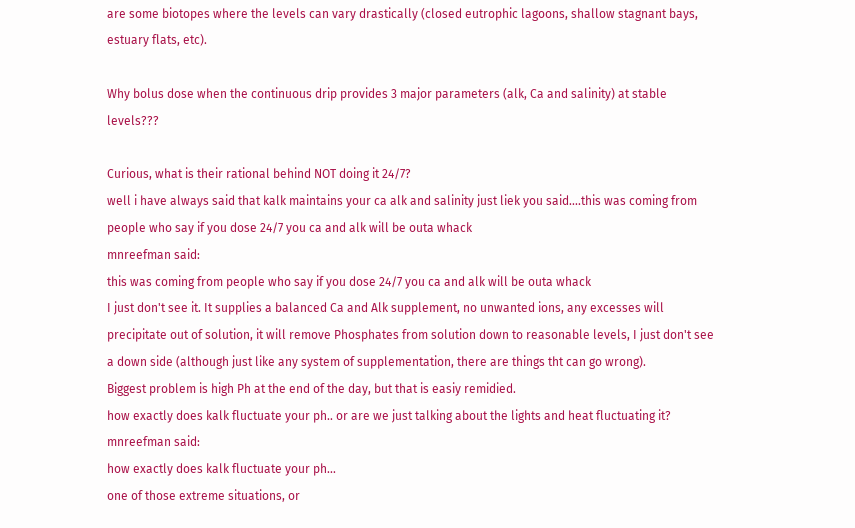are some biotopes where the levels can vary drastically (closed eutrophic lagoons, shallow stagnant bays, estuary flats, etc).

Why bolus dose when the continuous drip provides 3 major parameters (alk, Ca and salinity) at stable levels???

Curious, what is their rational behind NOT doing it 24/7?
well i have always said that kalk maintains your ca alk and salinity just liek you said....this was coming from people who say if you dose 24/7 you ca and alk will be outa whack
mnreefman said:
this was coming from people who say if you dose 24/7 you ca and alk will be outa whack
I just don't see it. It supplies a balanced Ca and Alk supplement, no unwanted ions, any excesses will precipitate out of solution, it will remove Phosphates from solution down to reasonable levels, I just don't see a down side (although just like any system of supplementation, there are things tht can go wrong).
Biggest problem is high Ph at the end of the day, but that is easiy remidied.
how exactly does kalk fluctuate your ph.. or are we just talking about the lights and heat fluctuating it?
mnreefman said:
how exactly does kalk fluctuate your ph...
one of those extreme situations, or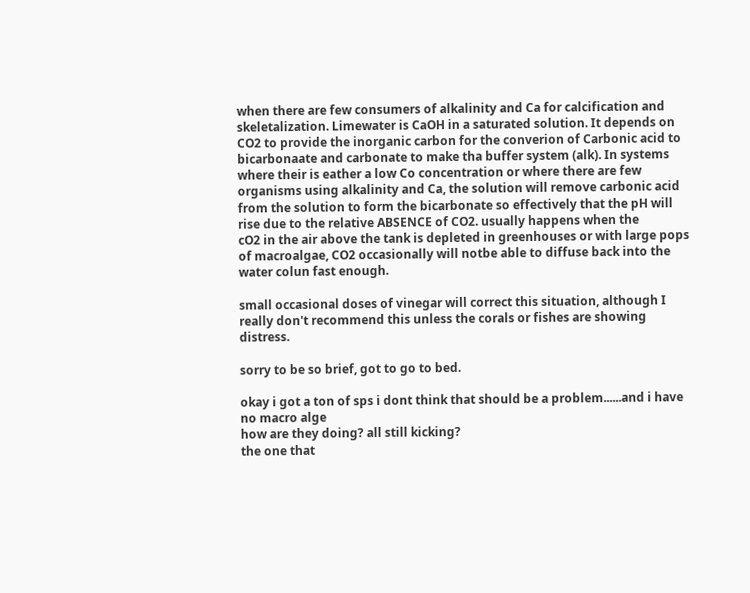when there are few consumers of alkalinity and Ca for calcification and skeletalization. Limewater is CaOH in a saturated solution. It depends on CO2 to provide the inorganic carbon for the converion of Carbonic acid to bicarbonaate and carbonate to make tha buffer system (alk). In systems where their is eather a low Co concentration or where there are few organisms using alkalinity and Ca, the solution will remove carbonic acid from the solution to form the bicarbonate so effectively that the pH will rise due to the relative ABSENCE of CO2. usually happens when the
cO2 in the air above the tank is depleted in greenhouses or with large pops of macroalgae, CO2 occasionally will notbe able to diffuse back into the water colun fast enough.

small occasional doses of vinegar will correct this situation, although I really don't recommend this unless the corals or fishes are showing distress.

sorry to be so brief, got to go to bed.

okay i got a ton of sps i dont think that should be a problem......and i have no macro alge
how are they doing? all still kicking?
the one that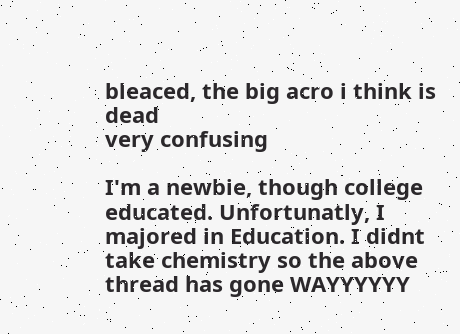bleaced, the big acro i think is dead
very confusing

I'm a newbie, though college educated. Unfortunatly, I majored in Education. I didnt take chemistry so the above thread has gone WAYYYYYY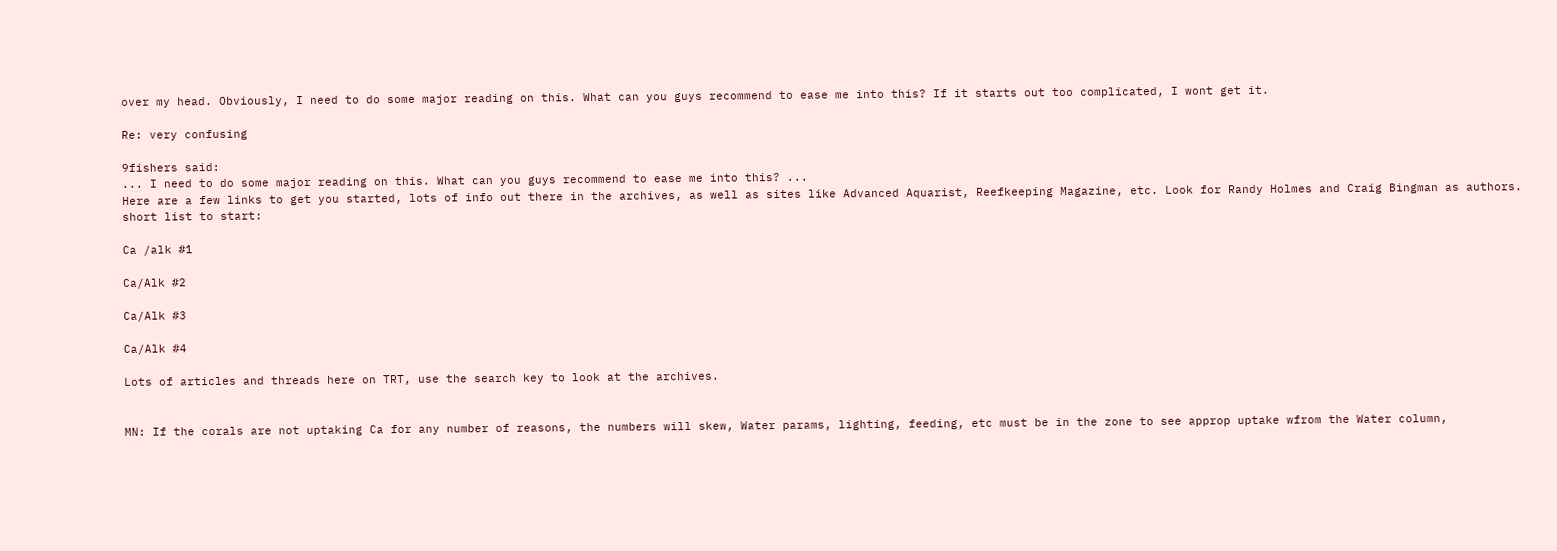over my head. Obviously, I need to do some major reading on this. What can you guys recommend to ease me into this? If it starts out too complicated, I wont get it.

Re: very confusing

9fishers said:
... I need to do some major reading on this. What can you guys recommend to ease me into this? ...
Here are a few links to get you started, lots of info out there in the archives, as well as sites like Advanced Aquarist, Reefkeeping Magazine, etc. Look for Randy Holmes and Craig Bingman as authors. short list to start:

Ca /alk #1

Ca/Alk #2

Ca/Alk #3

Ca/Alk #4

Lots of articles and threads here on TRT, use the search key to look at the archives.


MN: If the corals are not uptaking Ca for any number of reasons, the numbers will skew, Water params, lighting, feeding, etc must be in the zone to see approp uptake wfrom the Water column,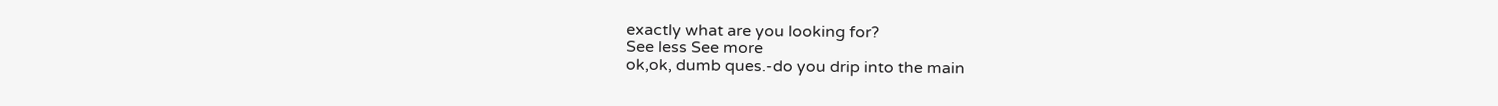exactly what are you looking for?
See less See more
ok,ok, dumb ques.-do you drip into the main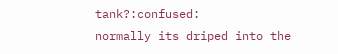tank?:confused:
normally its driped into the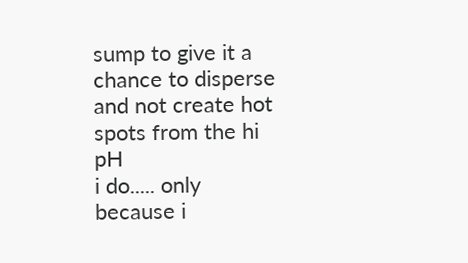sump to give it a chance to disperse and not create hot spots from the hi pH
i do..... only because i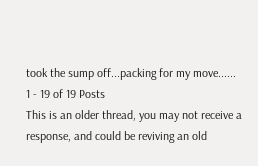took the sump off...packing for my move......
1 - 19 of 19 Posts
This is an older thread, you may not receive a response, and could be reviving an old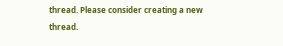thread. Please consider creating a new thread.